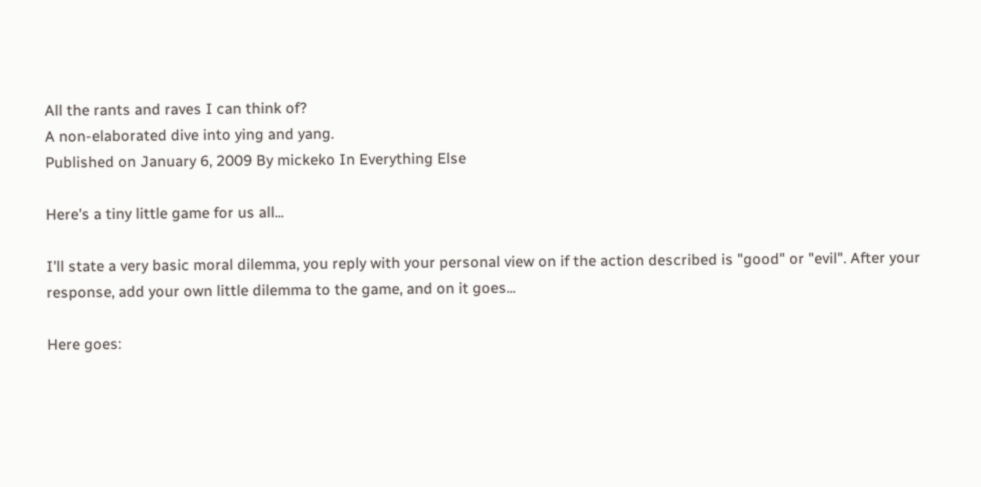All the rants and raves I can think of?
A non-elaborated dive into ying and yang.
Published on January 6, 2009 By mickeko In Everything Else

Here's a tiny little game for us all...

I'll state a very basic moral dilemma, you reply with your personal view on if the action described is "good" or "evil". After your response, add your own little dilemma to the game, and on it goes...

Here goes: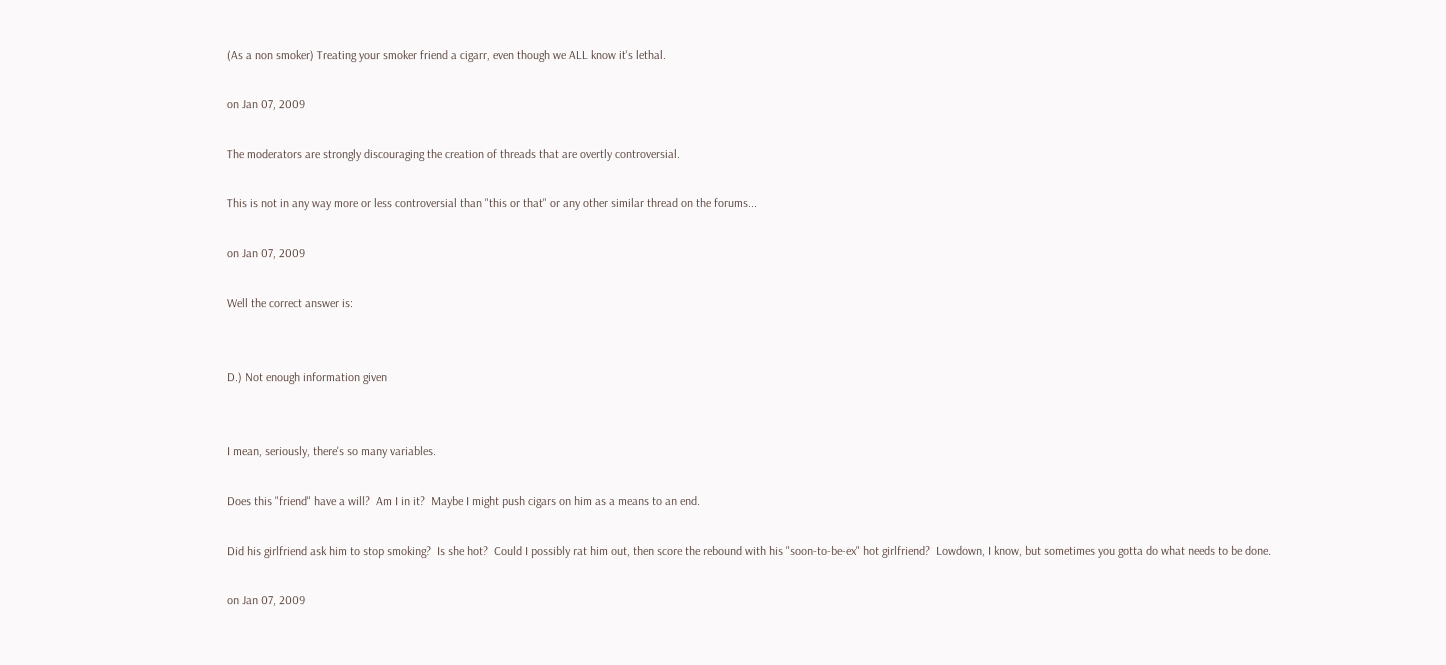(As a non smoker) Treating your smoker friend a cigarr, even though we ALL know it's lethal.

on Jan 07, 2009

The moderators are strongly discouraging the creation of threads that are overtly controversial.

This is not in any way more or less controversial than "this or that" or any other similar thread on the forums...

on Jan 07, 2009

Well the correct answer is:


D.) Not enough information given


I mean, seriously, there's so many variables.

Does this "friend" have a will?  Am I in it?  Maybe I might push cigars on him as a means to an end.

Did his girlfriend ask him to stop smoking?  Is she hot?  Could I possibly rat him out, then score the rebound with his "soon-to-be-ex" hot girlfriend?  Lowdown, I know, but sometimes you gotta do what needs to be done.

on Jan 07, 2009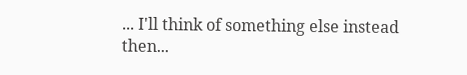... I'll think of something else instead then...